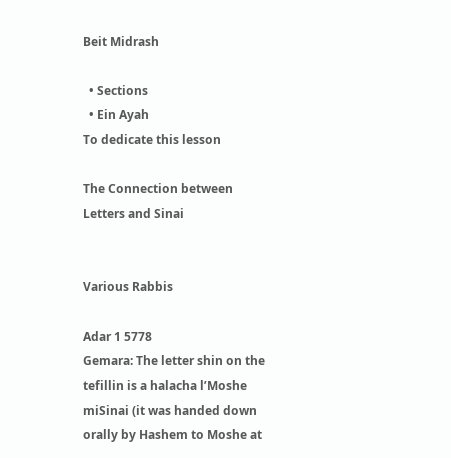Beit Midrash

  • Sections
  • Ein Ayah
To dedicate this lesson

The Connection between Letters and Sinai


Various Rabbis

Adar 1 5778
Gemara: The letter shin on the tefillin is a halacha l’Moshe miSinai (it was handed down orally by Hashem to Moshe at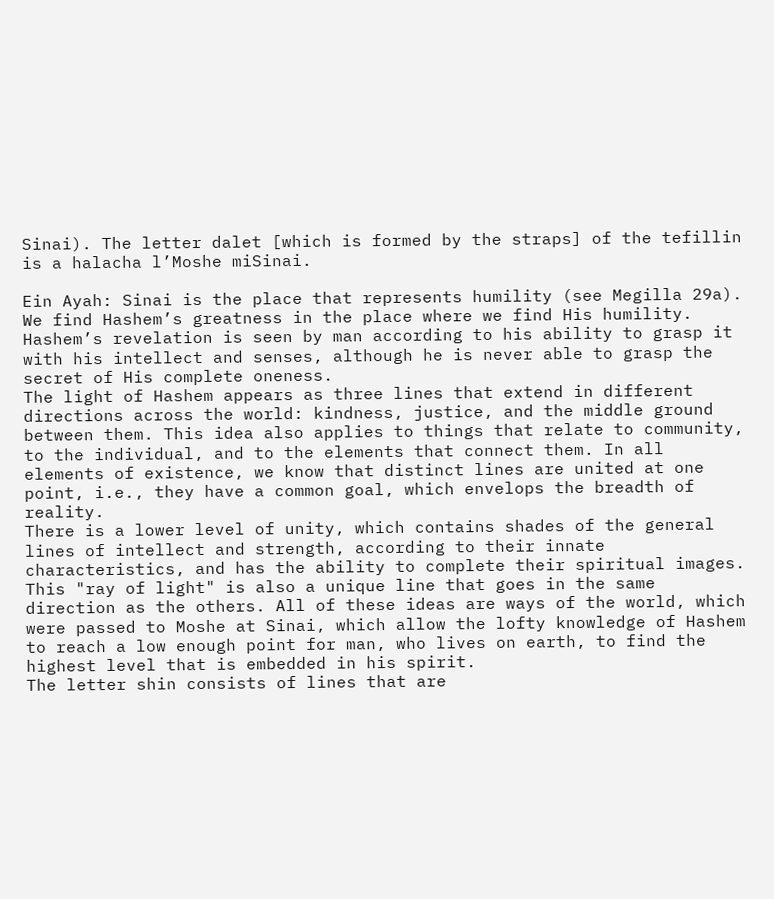Sinai). The letter dalet [which is formed by the straps] of the tefillin is a halacha l’Moshe miSinai.

Ein Ayah: Sinai is the place that represents humility (see Megilla 29a). We find Hashem’s greatness in the place where we find His humility. Hashem’s revelation is seen by man according to his ability to grasp it with his intellect and senses, although he is never able to grasp the secret of His complete oneness.
The light of Hashem appears as three lines that extend in different directions across the world: kindness, justice, and the middle ground between them. This idea also applies to things that relate to community, to the individual, and to the elements that connect them. In all elements of existence, we know that distinct lines are united at one point, i.e., they have a common goal, which envelops the breadth of reality.
There is a lower level of unity, which contains shades of the general lines of intellect and strength, according to their innate characteristics, and has the ability to complete their spiritual images. This "ray of light" is also a unique line that goes in the same direction as the others. All of these ideas are ways of the world, which were passed to Moshe at Sinai, which allow the lofty knowledge of Hashem to reach a low enough point for man, who lives on earth, to find the highest level that is embedded in his spirit.
The letter shin consists of lines that are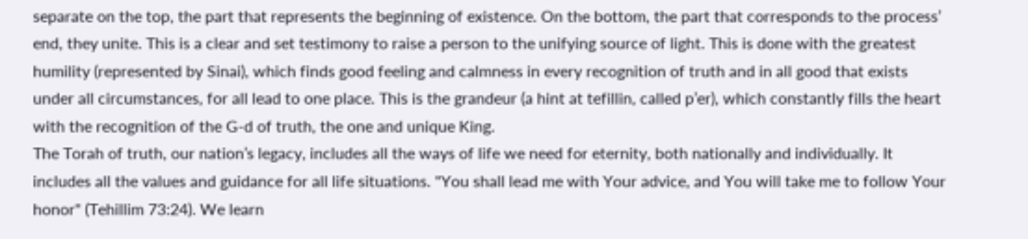separate on the top, the part that represents the beginning of existence. On the bottom, the part that corresponds to the process’ end, they unite. This is a clear and set testimony to raise a person to the unifying source of light. This is done with the greatest humility (represented by Sinai), which finds good feeling and calmness in every recognition of truth and in all good that exists under all circumstances, for all lead to one place. This is the grandeur (a hint at tefillin, called p’er), which constantly fills the heart with the recognition of the G-d of truth, the one and unique King.
The Torah of truth, our nation’s legacy, includes all the ways of life we need for eternity, both nationally and individually. It includes all the values and guidance for all life situations. "You shall lead me with Your advice, and You will take me to follow Your honor" (Tehillim 73:24). We learn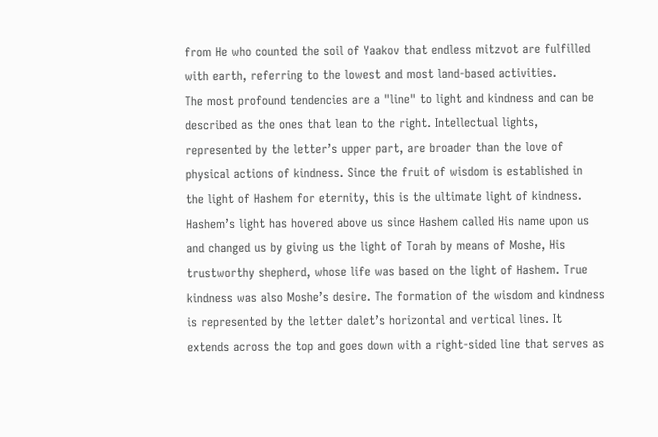from He who counted the soil of Yaakov that endless mitzvot are fulfilled with earth, referring to the lowest and most land-based activities.
The most profound tendencies are a "line" to light and kindness and can be described as the ones that lean to the right. Intellectual lights, represented by the letter’s upper part, are broader than the love of physical actions of kindness. Since the fruit of wisdom is established in the light of Hashem for eternity, this is the ultimate light of kindness. Hashem’s light has hovered above us since Hashem called His name upon us and changed us by giving us the light of Torah by means of Moshe, His trustworthy shepherd, whose life was based on the light of Hashem. True kindness was also Moshe’s desire. The formation of the wisdom and kindness is represented by the letter dalet’s horizontal and vertical lines. It extends across the top and goes down with a right-sided line that serves as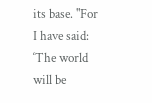its base. "For I have said: ‘The world will be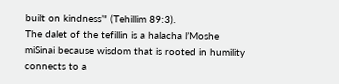built on kindness’" (Tehillim 89:3).
The dalet of the tefillin is a halacha l’Moshe miSinai because wisdom that is rooted in humility connects to a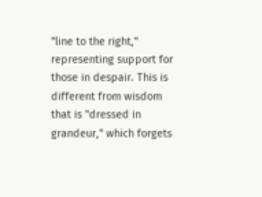"line to the right," representing support for those in despair. This is different from wisdom that is "dressed in grandeur," which forgets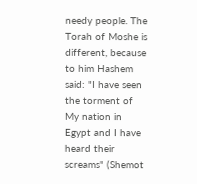needy people. The Torah of Moshe is different, because to him Hashem said: "I have seen the torment of My nation in Egypt and I have heard their screams" (Shemot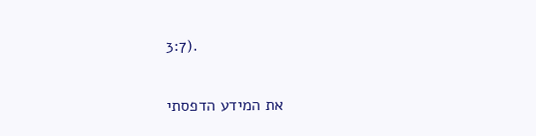3:7).

את המידע הדפסתי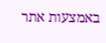באמצעות אתר